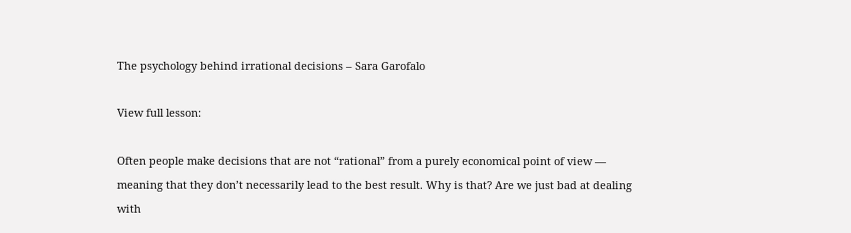The psychology behind irrational decisions – Sara Garofalo

View full lesson:

Often people make decisions that are not “rational” from a purely economical point of view — meaning that they don’t necessarily lead to the best result. Why is that? Are we just bad at dealing with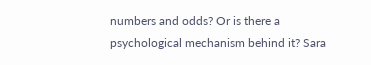numbers and odds? Or is there a psychological mechanism behind it? Sara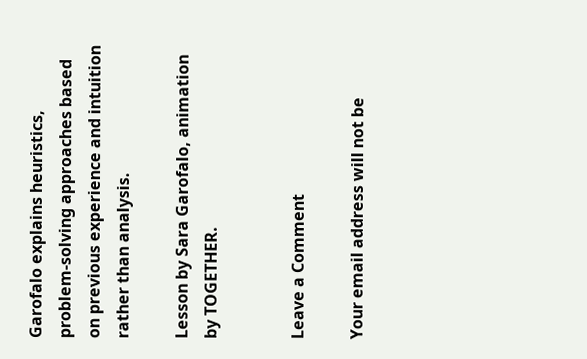Garofalo explains heuristics, problem-solving approaches based on previous experience and intuition rather than analysis.

Lesson by Sara Garofalo, animation by TOGETHER.


Leave a Comment

Your email address will not be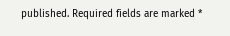published. Required fields are marked *